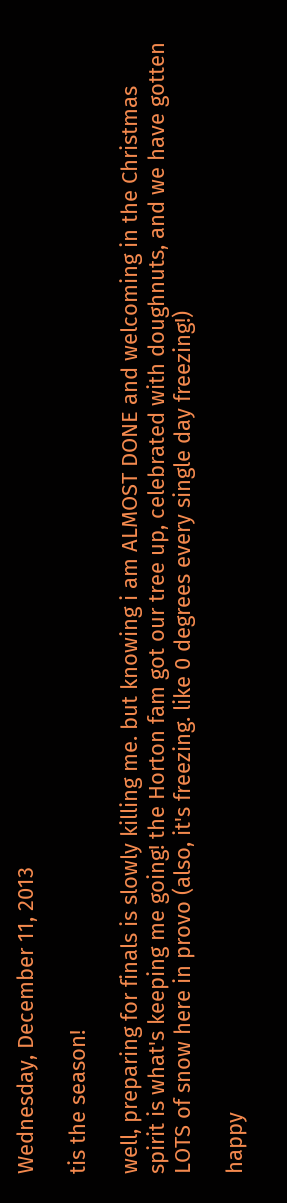Wednesday, December 11, 2013

tis the season!

well, preparing for finals is slowly killing me. but knowing i am ALMOST DONE and welcoming in the Christmas spirit is what's keeping me going! the Horton fam got our tree up, celebrated with doughnuts, and we have gotten LOTS of snow here in provo (also, it's freezing. like 0 degrees every single day freezing!)

happy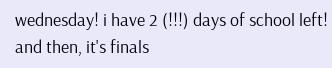wednesday! i have 2 (!!!) days of school left! and then, it's finals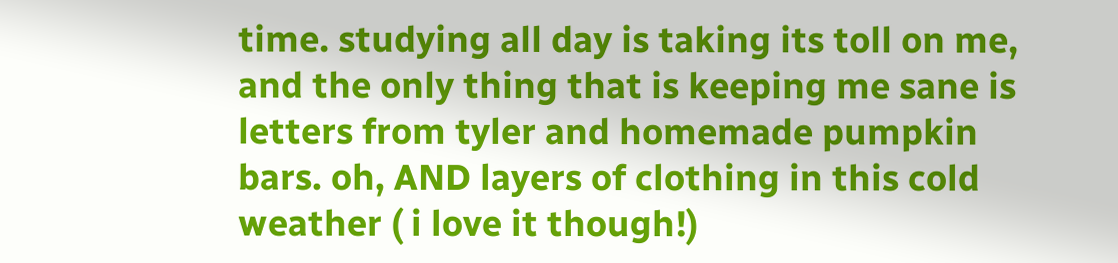time. studying all day is taking its toll on me, and the only thing that is keeping me sane is letters from tyler and homemade pumpkin bars. oh, AND layers of clothing in this cold weather ( i love it though!)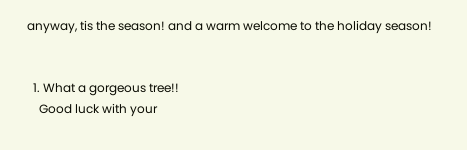anyway, tis the season! and a warm welcome to the holiday season!


  1. What a gorgeous tree!!
    Good luck with your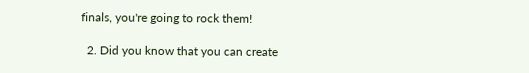finals, you're going to rock them!

  2. Did you know that you can create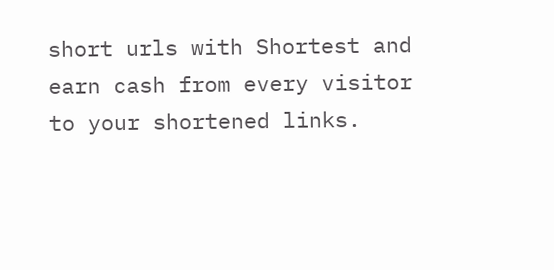short urls with Shortest and earn cash from every visitor to your shortened links.